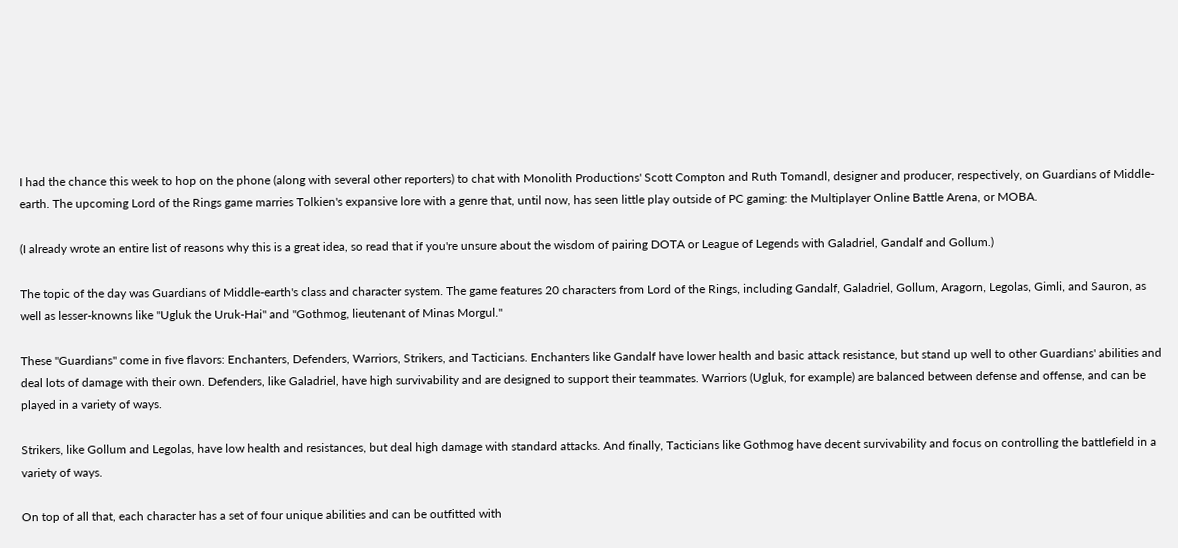I had the chance this week to hop on the phone (along with several other reporters) to chat with Monolith Productions' Scott Compton and Ruth Tomandl, designer and producer, respectively, on Guardians of Middle-earth. The upcoming Lord of the Rings game marries Tolkien's expansive lore with a genre that, until now, has seen little play outside of PC gaming: the Multiplayer Online Battle Arena, or MOBA.

(I already wrote an entire list of reasons why this is a great idea, so read that if you're unsure about the wisdom of pairing DOTA or League of Legends with Galadriel, Gandalf and Gollum.)

The topic of the day was Guardians of Middle-earth's class and character system. The game features 20 characters from Lord of the Rings, including Gandalf, Galadriel, Gollum, Aragorn, Legolas, Gimli, and Sauron, as well as lesser-knowns like "Ugluk the Uruk-Hai" and "Gothmog, lieutenant of Minas Morgul."

These "Guardians" come in five flavors: Enchanters, Defenders, Warriors, Strikers, and Tacticians. Enchanters like Gandalf have lower health and basic attack resistance, but stand up well to other Guardians' abilities and deal lots of damage with their own. Defenders, like Galadriel, have high survivability and are designed to support their teammates. Warriors (Ugluk, for example) are balanced between defense and offense, and can be played in a variety of ways.

Strikers, like Gollum and Legolas, have low health and resistances, but deal high damage with standard attacks. And finally, Tacticians like Gothmog have decent survivability and focus on controlling the battlefield in a variety of ways.

On top of all that, each character has a set of four unique abilities and can be outfitted with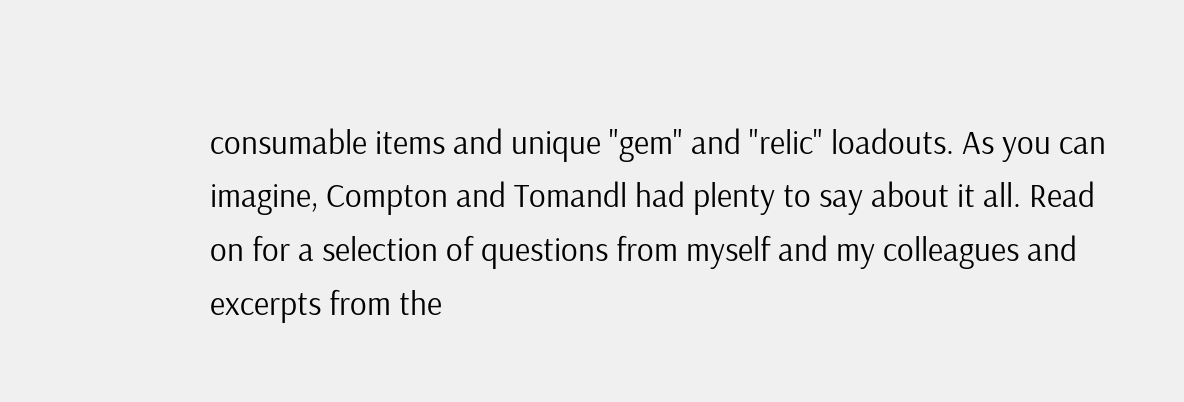consumable items and unique "gem" and "relic" loadouts. As you can imagine, Compton and Tomandl had plenty to say about it all. Read on for a selection of questions from myself and my colleagues and excerpts from the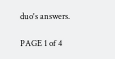duo's answers.

PAGE 1 of 4